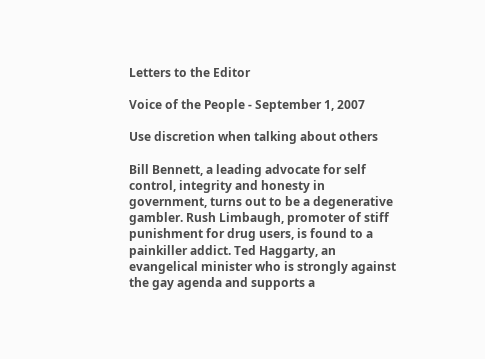Letters to the Editor

Voice of the People - September 1, 2007

Use discretion when talking about others

Bill Bennett, a leading advocate for self control, integrity and honesty in government, turns out to be a degenerative gambler. Rush Limbaugh, promoter of stiff punishment for drug users, is found to a painkiller addict. Ted Haggarty, an evangelical minister who is strongly against the gay agenda and supports a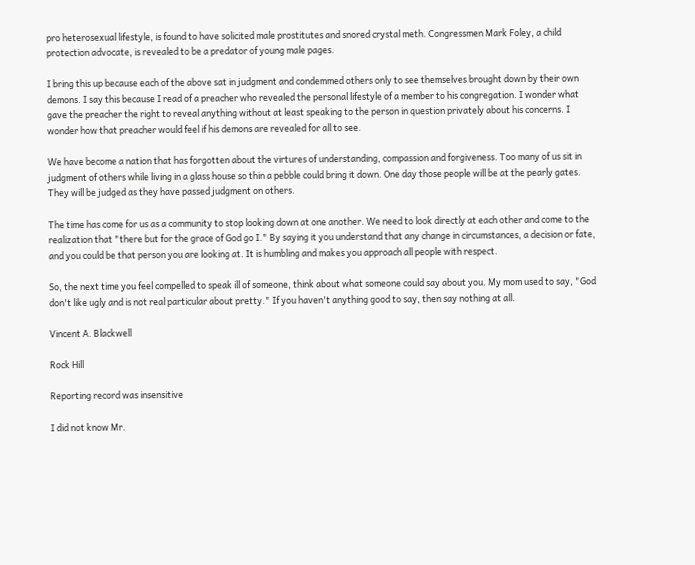pro heterosexual lifestyle, is found to have solicited male prostitutes and snored crystal meth. Congressmen Mark Foley, a child protection advocate, is revealed to be a predator of young male pages.

I bring this up because each of the above sat in judgment and condemmed others only to see themselves brought down by their own demons. I say this because I read of a preacher who revealed the personal lifestyle of a member to his congregation. I wonder what gave the preacher the right to reveal anything without at least speaking to the person in question privately about his concerns. I wonder how that preacher would feel if his demons are revealed for all to see.

We have become a nation that has forgotten about the virtures of understanding, compassion and forgiveness. Too many of us sit in judgment of others while living in a glass house so thin a pebble could bring it down. One day those people will be at the pearly gates. They will be judged as they have passed judgment on others.

The time has come for us as a community to stop looking down at one another. We need to look directly at each other and come to the realization that "there but for the grace of God go I." By saying it you understand that any change in circumstances, a decision or fate, and you could be that person you are looking at. It is humbling and makes you approach all people with respect.

So, the next time you feel compelled to speak ill of someone, think about what someone could say about you. My mom used to say, "God don't like ugly and is not real particular about pretty." If you haven't anything good to say, then say nothing at all.

Vincent A. Blackwell

Rock Hill

Reporting record was insensitive

I did not know Mr.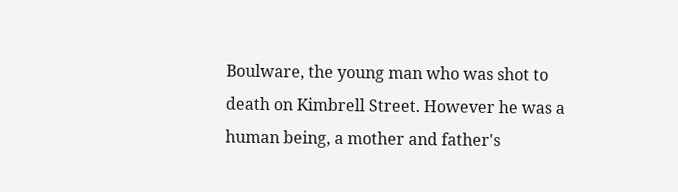Boulware, the young man who was shot to death on Kimbrell Street. However he was a human being, a mother and father's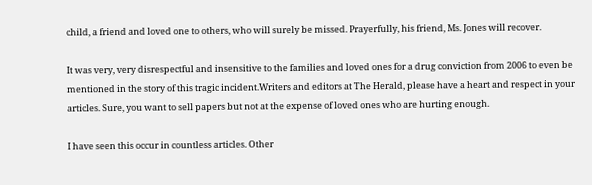child, a friend and loved one to others, who will surely be missed. Prayerfully, his friend, Ms. Jones will recover.

It was very, very disrespectful and insensitive to the families and loved ones for a drug conviction from 2006 to even be mentioned in the story of this tragic incident.Writers and editors at The Herald, please have a heart and respect in your articles. Sure, you want to sell papers but not at the expense of loved ones who are hurting enough.

I have seen this occur in countless articles. Other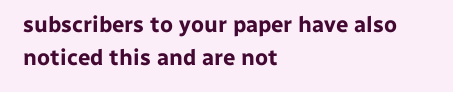subscribers to your paper have also noticed this and are not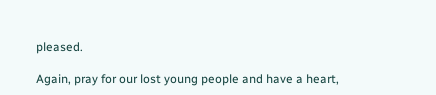pleased.

Again, pray for our lost young people and have a heart,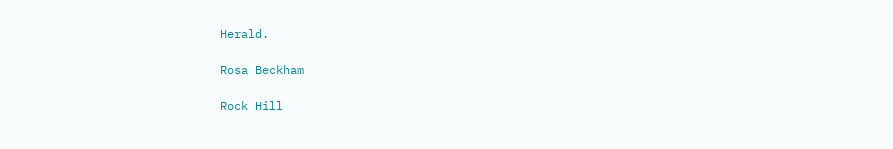Herald.

Rosa Beckham

Rock Hill